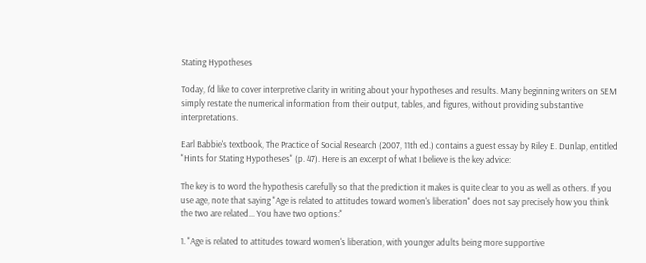Stating Hypotheses

Today, I'd like to cover interpretive clarity in writing about your hypotheses and results. Many beginning writers on SEM simply restate the numerical information from their output, tables, and figures, without providing substantive interpretations.

Earl Babbie's textbook, The Practice of Social Research (2007, 11th ed.) contains a guest essay by Riley E. Dunlap, entitled "Hints for Stating Hypotheses" (p. 47). Here is an excerpt of what I believe is the key advice:

The key is to word the hypothesis carefully so that the prediction it makes is quite clear to you as well as others. If you use age, note that saying "Age is related to attitudes toward women's liberation" does not say precisely how you think the two are related... You have two options:"

1. "Age is related to attitudes toward women's liberation, with younger adults being more supportive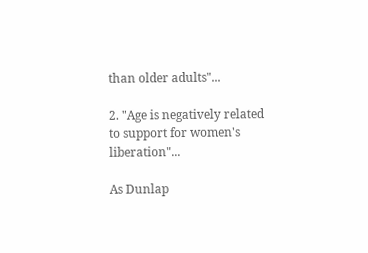than older adults"...

2. "Age is negatively related to support for women's liberation"...

As Dunlap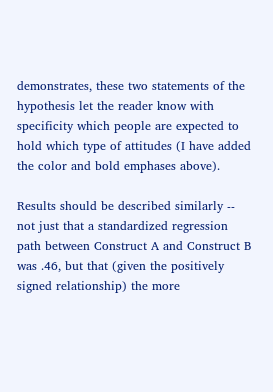demonstrates, these two statements of the hypothesis let the reader know with specificity which people are expected to hold which type of attitudes (I have added the color and bold emphases above).

Results should be described similarly -- not just that a standardized regression path between Construct A and Construct B was .46, but that (given the positively signed relationship) the more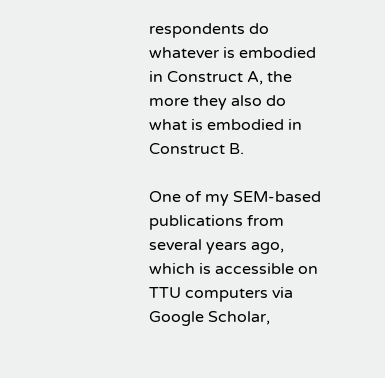respondents do whatever is embodied in Construct A, the more they also do what is embodied in Construct B.

One of my SEM-based publications from several years ago, which is accessible on TTU computers via Google Scholar,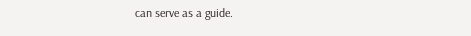can serve as a guide.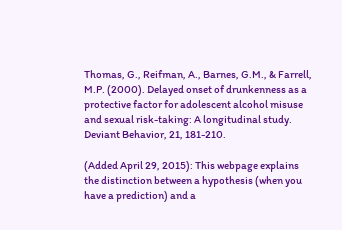Thomas, G., Reifman, A., Barnes, G.M., & Farrell, M.P. (2000). Delayed onset of drunkenness as a protective factor for adolescent alcohol misuse and sexual risk-taking: A longitudinal study. Deviant Behavior, 21, 181-210.

(Added April 29, 2015): This webpage explains the distinction between a hypothesis (when you have a prediction) and a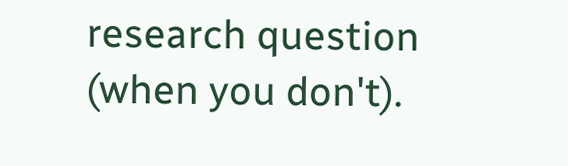research question (when you don't).